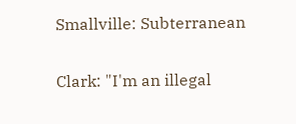Smallville: Subterranean

Clark: "I'm an illegal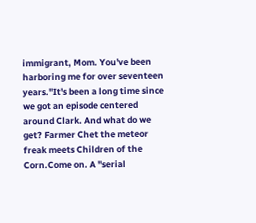immigrant, Mom. You've been harboring me for over seventeen years."It's been a long time since we got an episode centered around Clark. And what do we get? Farmer Chet the meteor freak meets Children of the Corn.Come on. A "serial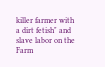killer farmer with a dirt fetish" and slave labor on the Farm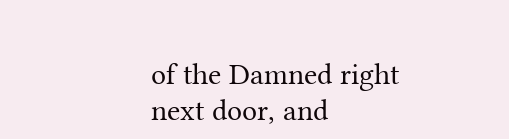of the Damned right next door, and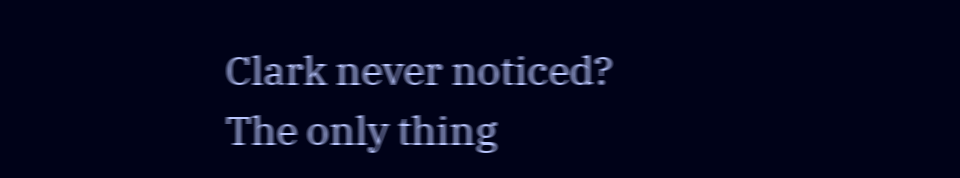Clark never noticed? The only thing